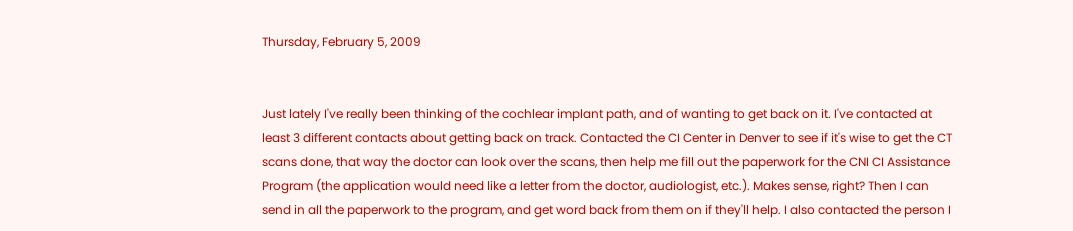Thursday, February 5, 2009


Just lately I've really been thinking of the cochlear implant path, and of wanting to get back on it. I've contacted at least 3 different contacts about getting back on track. Contacted the CI Center in Denver to see if it's wise to get the CT scans done, that way the doctor can look over the scans, then help me fill out the paperwork for the CNI CI Assistance Program (the application would need like a letter from the doctor, audiologist, etc.). Makes sense, right? Then I can send in all the paperwork to the program, and get word back from them on if they'll help. I also contacted the person I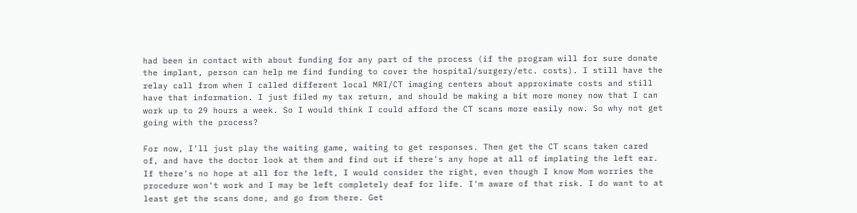had been in contact with about funding for any part of the process (if the program will for sure donate the implant, person can help me find funding to cover the hospital/surgery/etc. costs). I still have the relay call from when I called different local MRI/CT imaging centers about approximate costs and still have that information. I just filed my tax return, and should be making a bit more money now that I can work up to 29 hours a week. So I would think I could afford the CT scans more easily now. So why not get going with the process?

For now, I'll just play the waiting game, waiting to get responses. Then get the CT scans taken cared of, and have the doctor look at them and find out if there's any hope at all of implating the left ear. If there's no hope at all for the left, I would consider the right, even though I know Mom worries the procedure won't work and I may be left completely deaf for life. I'm aware of that risk. I do want to at least get the scans done, and go from there. Get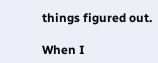things figured out.

When I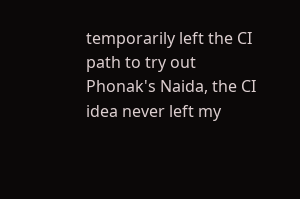temporarily left the CI path to try out Phonak's Naida, the CI idea never left my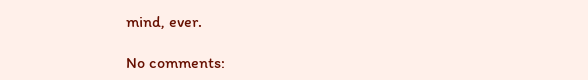mind, ever.

No comments: